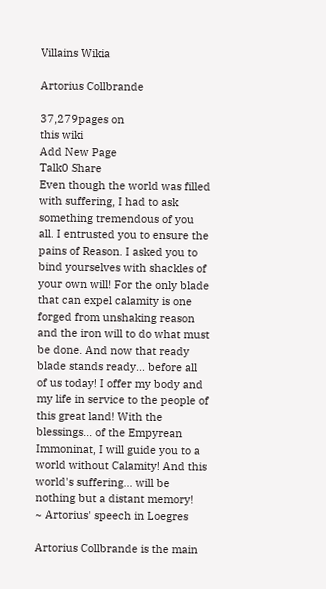Villains Wikia

Artorius Collbrande

37,279pages on
this wiki
Add New Page
Talk0 Share
Even though the world was filled with suffering, I had to ask something tremendous of you all. I entrusted you to ensure the pains of Reason. I asked you to bind yourselves with shackles of your own will! For the only blade that can expel calamity is one forged from unshaking reason and the iron will to do what must be done. And now that ready blade stands ready... before all of us today! I offer my body and my life in service to the people of this great land! With the blessings... of the Empyrean Immoninat, I will guide you to a world without Calamity! And this world's suffering... will be nothing but a distant memory!
~ Artorius' speech in Loegres

Artorius Collbrande is the main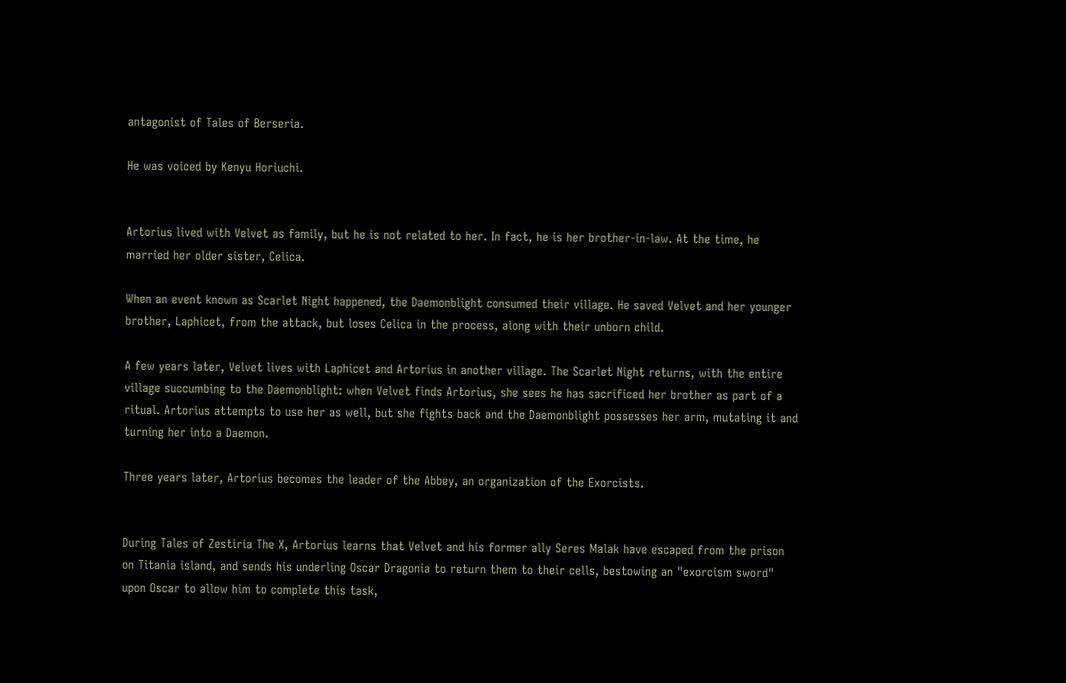antagonist of Tales of Berseria.

He was voiced by Kenyu Horiuchi.


Artorius lived with Velvet as family, but he is not related to her. In fact, he is her brother-in-law. At the time, he married her older sister, Celica.

When an event known as Scarlet Night happened, the Daemonblight consumed their village. He saved Velvet and her younger brother, Laphicet, from the attack, but loses Celica in the process, along with their unborn child.

A few years later, Velvet lives with Laphicet and Artorius in another village. The Scarlet Night returns, with the entire village succumbing to the Daemonblight: when Velvet finds Artorius, she sees he has sacrificed her brother as part of a ritual. Artorius attempts to use her as well, but she fights back and the Daemonblight possesses her arm, mutating it and turning her into a Daemon.

Three years later, Artorius becomes the leader of the Abbey, an organization of the Exorcists.


During Tales of Zestiria The X, Artorius learns that Velvet and his former ally Seres Malak have escaped from the prison on Titania island, and sends his underling Oscar Dragonia to return them to their cells, bestowing an "exorcism sword" upon Oscar to allow him to complete this task,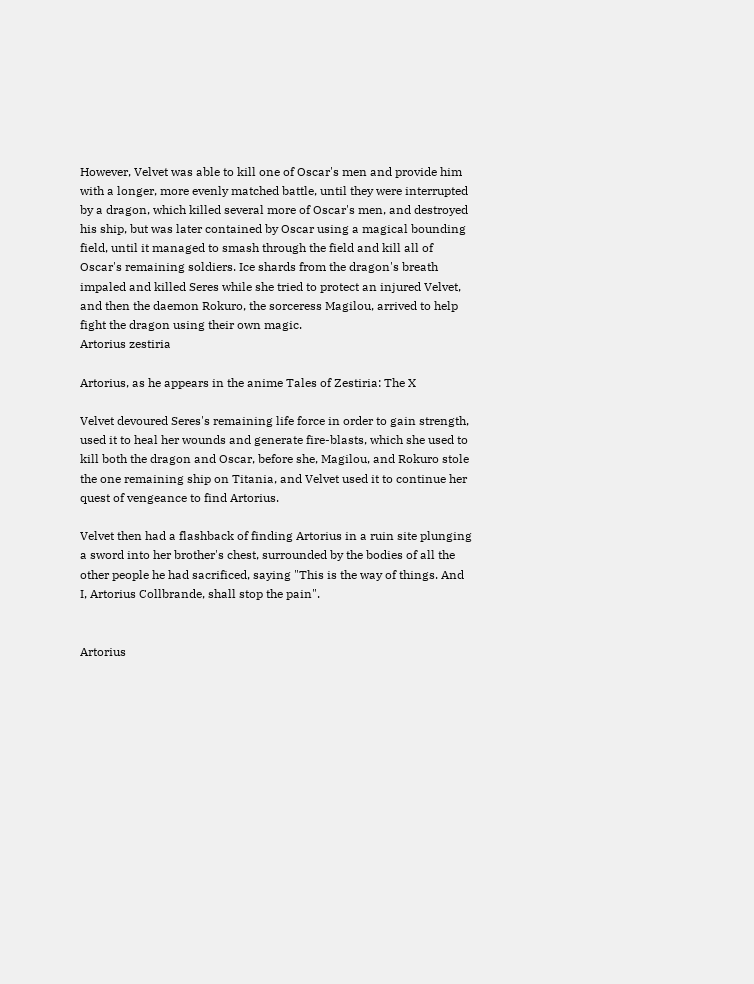However, Velvet was able to kill one of Oscar's men and provide him with a longer, more evenly matched battle, until they were interrupted by a dragon, which killed several more of Oscar's men, and destroyed his ship, but was later contained by Oscar using a magical bounding field, until it managed to smash through the field and kill all of Oscar's remaining soldiers. Ice shards from the dragon's breath impaled and killed Seres while she tried to protect an injured Velvet, and then the daemon Rokuro, the sorceress Magilou, arrived to help fight the dragon using their own magic.
Artorius zestiria

Artorius, as he appears in the anime Tales of Zestiria: The X

Velvet devoured Seres's remaining life force in order to gain strength, used it to heal her wounds and generate fire-blasts, which she used to kill both the dragon and Oscar, before she, Magilou, and Rokuro stole the one remaining ship on Titania, and Velvet used it to continue her quest of vengeance to find Artorius.

Velvet then had a flashback of finding Artorius in a ruin site plunging a sword into her brother's chest, surrounded by the bodies of all the other people he had sacrificed, saying "This is the way of things. And I, Artorius Collbrande, shall stop the pain".


Artorius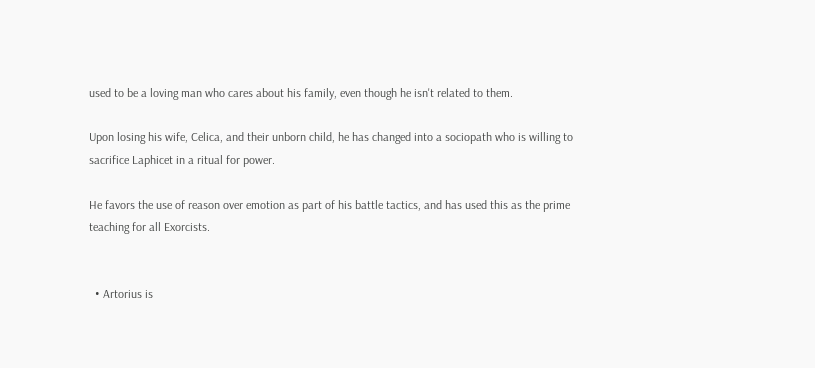used to be a loving man who cares about his family, even though he isn't related to them.

Upon losing his wife, Celica, and their unborn child, he has changed into a sociopath who is willing to sacrifice Laphicet in a ritual for power.

He favors the use of reason over emotion as part of his battle tactics, and has used this as the prime teaching for all Exorcists.


  • Artorius is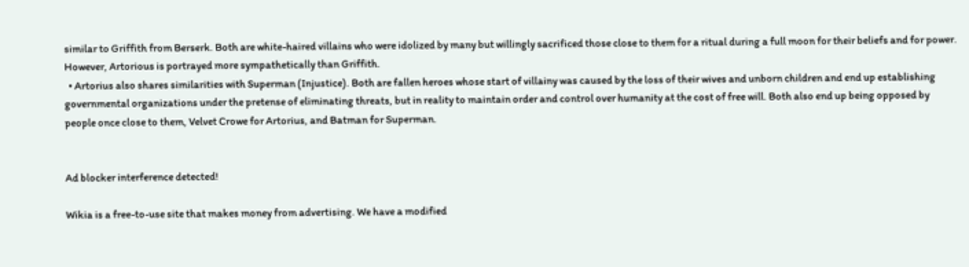similar to Griffith from Berserk. Both are white-haired villains who were idolized by many but willingly sacrificed those close to them for a ritual during a full moon for their beliefs and for power. However, Artorious is portrayed more sympathetically than Griffith.
  • Artorius also shares similarities with Superman (Injustice). Both are fallen heroes whose start of villainy was caused by the loss of their wives and unborn children and end up establishing governmental organizations under the pretense of eliminating threats, but in reality to maintain order and control over humanity at the cost of free will. Both also end up being opposed by people once close to them, Velvet Crowe for Artorius, and Batman for Superman.


Ad blocker interference detected!

Wikia is a free-to-use site that makes money from advertising. We have a modified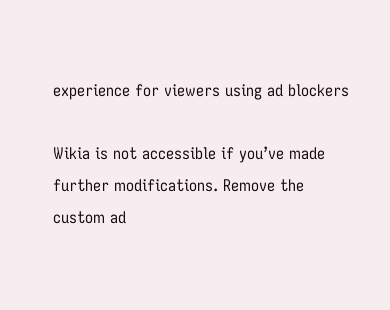experience for viewers using ad blockers

Wikia is not accessible if you’ve made further modifications. Remove the custom ad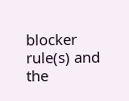blocker rule(s) and the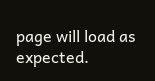page will load as expected.